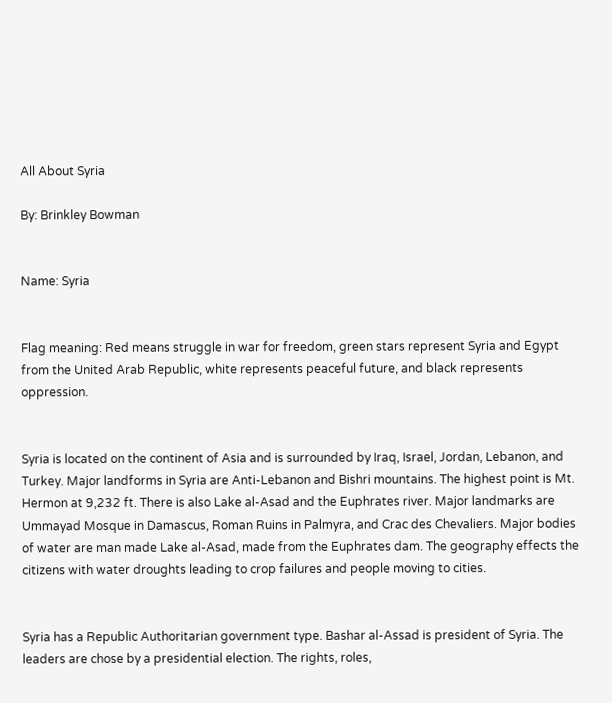All About Syria

By: Brinkley Bowman


Name: Syria


Flag meaning: Red means struggle in war for freedom, green stars represent Syria and Egypt from the United Arab Republic, white represents peaceful future, and black represents oppression.


Syria is located on the continent of Asia and is surrounded by Iraq, Israel, Jordan, Lebanon, and Turkey. Major landforms in Syria are Anti-Lebanon and Bishri mountains. The highest point is Mt. Hermon at 9,232 ft. There is also Lake al-Asad and the Euphrates river. Major landmarks are Ummayad Mosque in Damascus, Roman Ruins in Palmyra, and Crac des Chevaliers. Major bodies of water are man made Lake al-Asad, made from the Euphrates dam. The geography effects the citizens with water droughts leading to crop failures and people moving to cities.


Syria has a Republic Authoritarian government type. Bashar al-Assad is president of Syria. The leaders are chose by a presidential election. The rights, roles,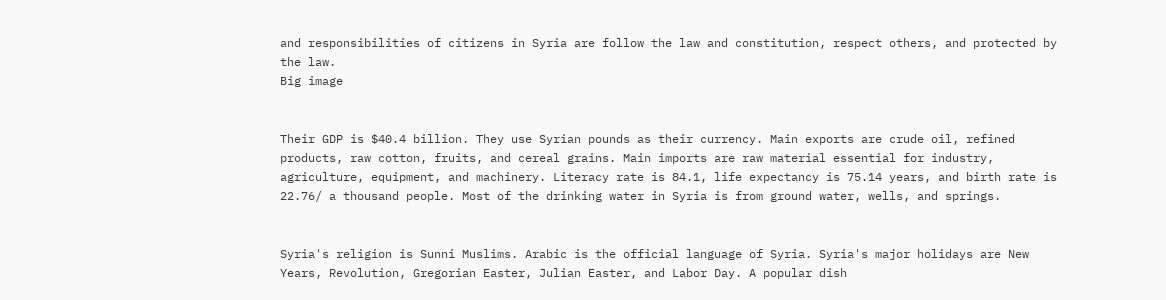and responsibilities of citizens in Syria are follow the law and constitution, respect others, and protected by the law.
Big image


Their GDP is $40.4 billion. They use Syrian pounds as their currency. Main exports are crude oil, refined products, raw cotton, fruits, and cereal grains. Main imports are raw material essential for industry, agriculture, equipment, and machinery. Literacy rate is 84.1, life expectancy is 75.14 years, and birth rate is 22.76/ a thousand people. Most of the drinking water in Syria is from ground water, wells, and springs.


Syria's religion is Sunni Muslims. Arabic is the official language of Syria. Syria's major holidays are New Years, Revolution, Gregorian Easter, Julian Easter, and Labor Day. A popular dish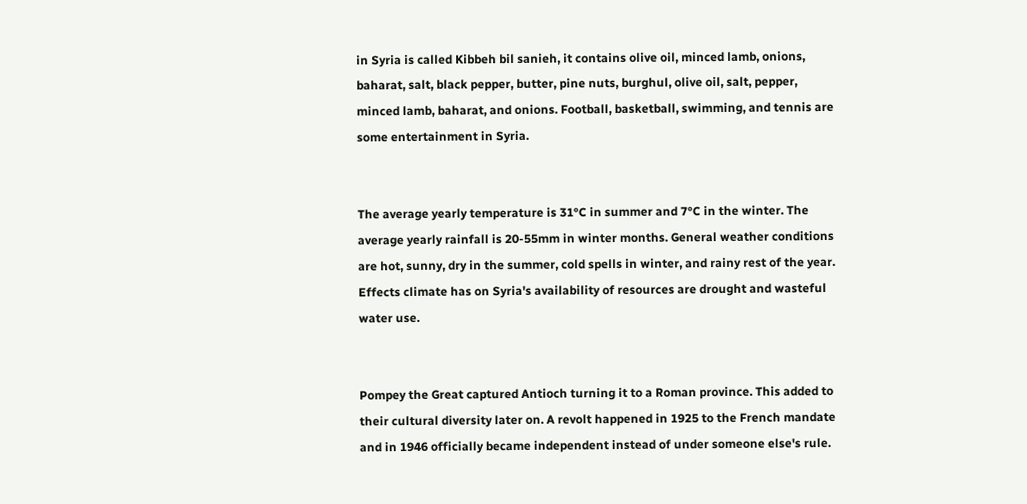in Syria is called Kibbeh bil sanieh, it contains olive oil, minced lamb, onions, baharat, salt, black pepper, butter, pine nuts, burghul, olive oil, salt, pepper, minced lamb, baharat, and onions. Football, basketball, swimming, and tennis are some entertainment in Syria.


The average yearly temperature is 31°C in summer and 7°C in the winter. The average yearly rainfall is 20-55mm in winter months. General weather conditions are hot, sunny, dry in the summer, cold spells in winter, and rainy rest of the year. Effects climate has on Syria's availability of resources are drought and wasteful water use.


Pompey the Great captured Antioch turning it to a Roman province. This added to their cultural diversity later on. A revolt happened in 1925 to the French mandate and in 1946 officially became independent instead of under someone else's rule.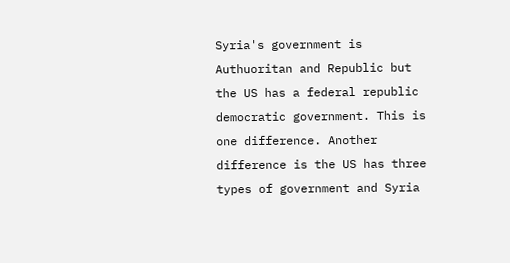Syria's government is Authuoritan and Republic but the US has a federal republic democratic government. This is one difference. Another difference is the US has three types of government and Syria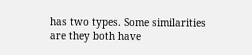has two types. Some similarities are they both have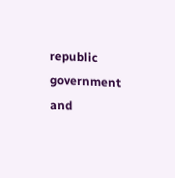republic government and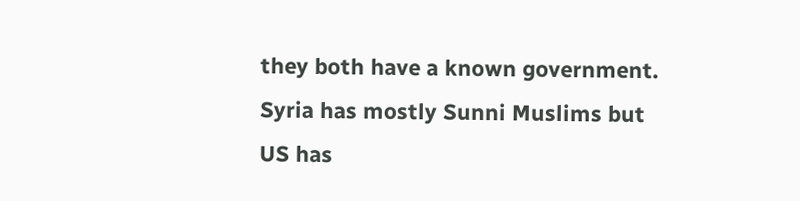they both have a known government. Syria has mostly Sunni Muslims but US has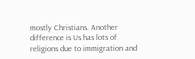mostly Christians. Another difference is Us has lots of religions due to immigration and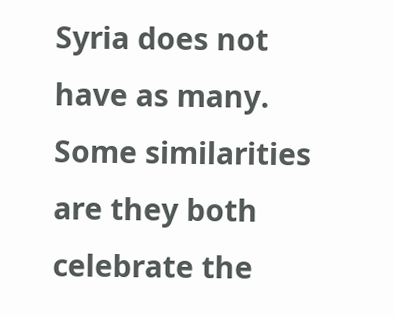Syria does not have as many. Some similarities are they both celebrate the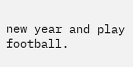new year and play football.